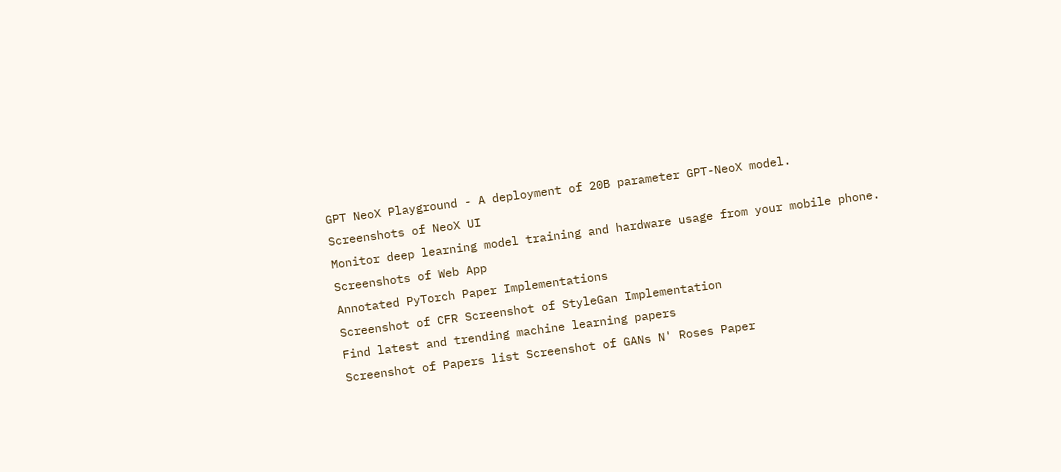GPT NeoX Playground - A deployment of 20B parameter GPT-NeoX model.
Screenshots of NeoX UI
Monitor deep learning model training and hardware usage from your mobile phone.
Screenshots of Web App
Annotated PyTorch Paper Implementations
Screenshot of CFR Screenshot of StyleGan Implementation
Find latest and trending machine learning papers
Screenshot of Papers list Screenshot of GANs N' Roses Paper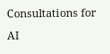Consultations for AI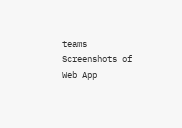teams
Screenshots of Web App